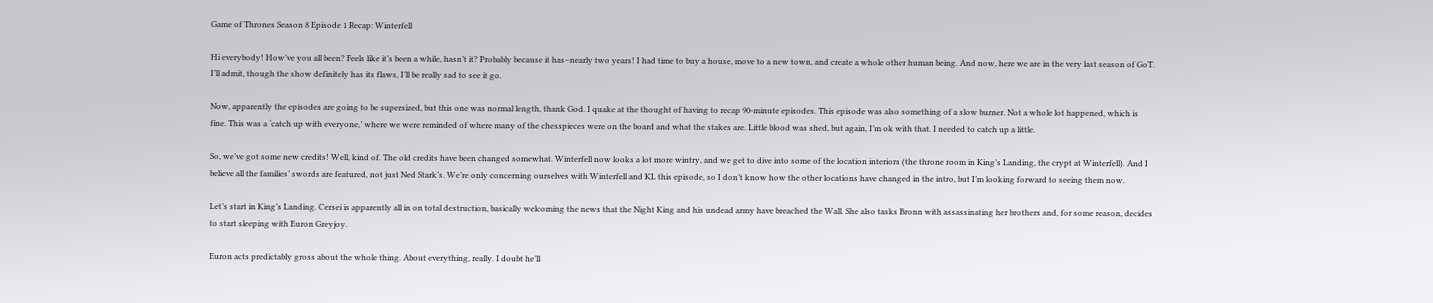Game of Thrones Season 8 Episode 1 Recap: Winterfell

Hi everybody! How’ve you all been? Feels like it’s been a while, hasn’t it? Probably because it has–nearly two years! I had time to buy a house, move to a new town, and create a whole other human being. And now, here we are in the very last season of GoT. I’ll admit, though the show definitely has its flaws, I’ll be really sad to see it go.

Now, apparently the episodes are going to be supersized, but this one was normal length, thank God. I quake at the thought of having to recap 90-minute episodes. This episode was also something of a slow burner. Not a whole lot happened, which is fine. This was a ‘catch up with everyone,’ where we were reminded of where many of the chesspieces were on the board and what the stakes are. Little blood was shed, but again, I’m ok with that. I needed to catch up a little.

So, we’ve got some new credits! Well, kind of. The old credits have been changed somewhat. Winterfell now looks a lot more wintry, and we get to dive into some of the location interiors (the throne room in King’s Landing, the crypt at Winterfell). And I believe all the families’ swords are featured, not just Ned Stark’s. We’re only concerning ourselves with Winterfell and KL this episode, so I don’t know how the other locations have changed in the intro, but I’m looking forward to seeing them now.

Let’s start in King’s Landing. Cersei is apparently all in on total destruction, basically welcoming the news that the Night King and his undead army have breached the Wall. She also tasks Bronn with assassinating her brothers and, for some reason, decides to start sleeping with Euron Greyjoy.

Euron acts predictably gross about the whole thing. About everything, really. I doubt he’ll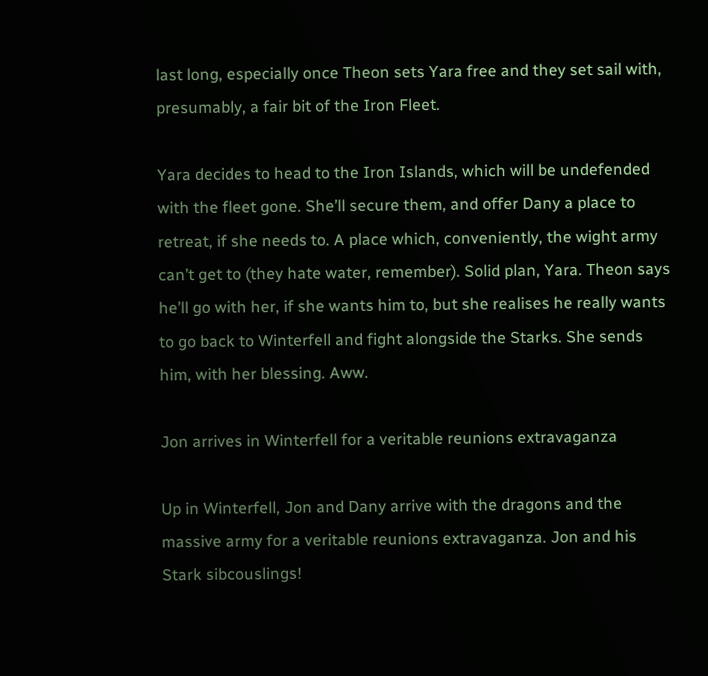last long, especially once Theon sets Yara free and they set sail with, presumably, a fair bit of the Iron Fleet.

Yara decides to head to the Iron Islands, which will be undefended with the fleet gone. She’ll secure them, and offer Dany a place to retreat, if she needs to. A place which, conveniently, the wight army can’t get to (they hate water, remember). Solid plan, Yara. Theon says he’ll go with her, if she wants him to, but she realises he really wants to go back to Winterfell and fight alongside the Starks. She sends him, with her blessing. Aww.

Jon arrives in Winterfell for a veritable reunions extravaganza

Up in Winterfell, Jon and Dany arrive with the dragons and the massive army for a veritable reunions extravaganza. Jon and his Stark sibcouslings!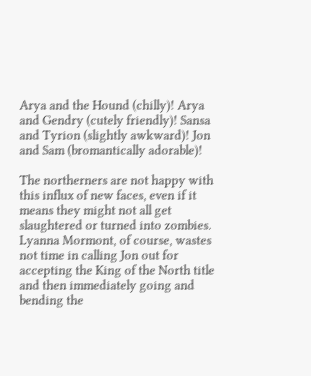Arya and the Hound (chilly)! Arya and Gendry (cutely friendly)! Sansa and Tyrion (slightly awkward)! Jon and Sam (bromantically adorable)!

The northerners are not happy with this influx of new faces, even if it means they might not all get slaughtered or turned into zombies. Lyanna Mormont, of course, wastes not time in calling Jon out for accepting the King of the North title and then immediately going and bending the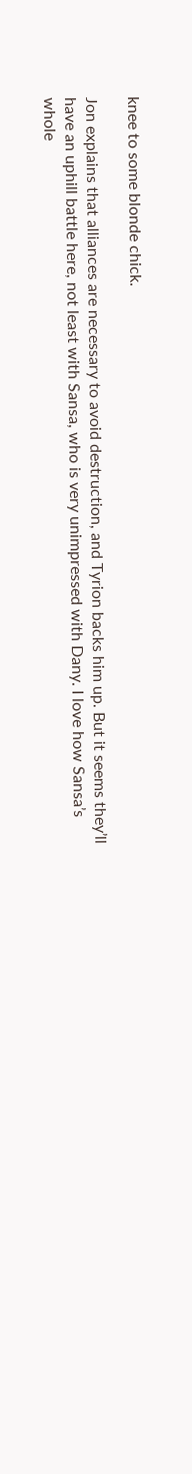knee to some blonde chick.

Jon explains that alliances are necessary to avoid destruction, and Tyrion backs him up. But it seems they’ll have an uphill battle here, not least with Sansa, who is very unimpressed with Dany. I love how Sansa’s whole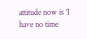attitude now is ‘I have no time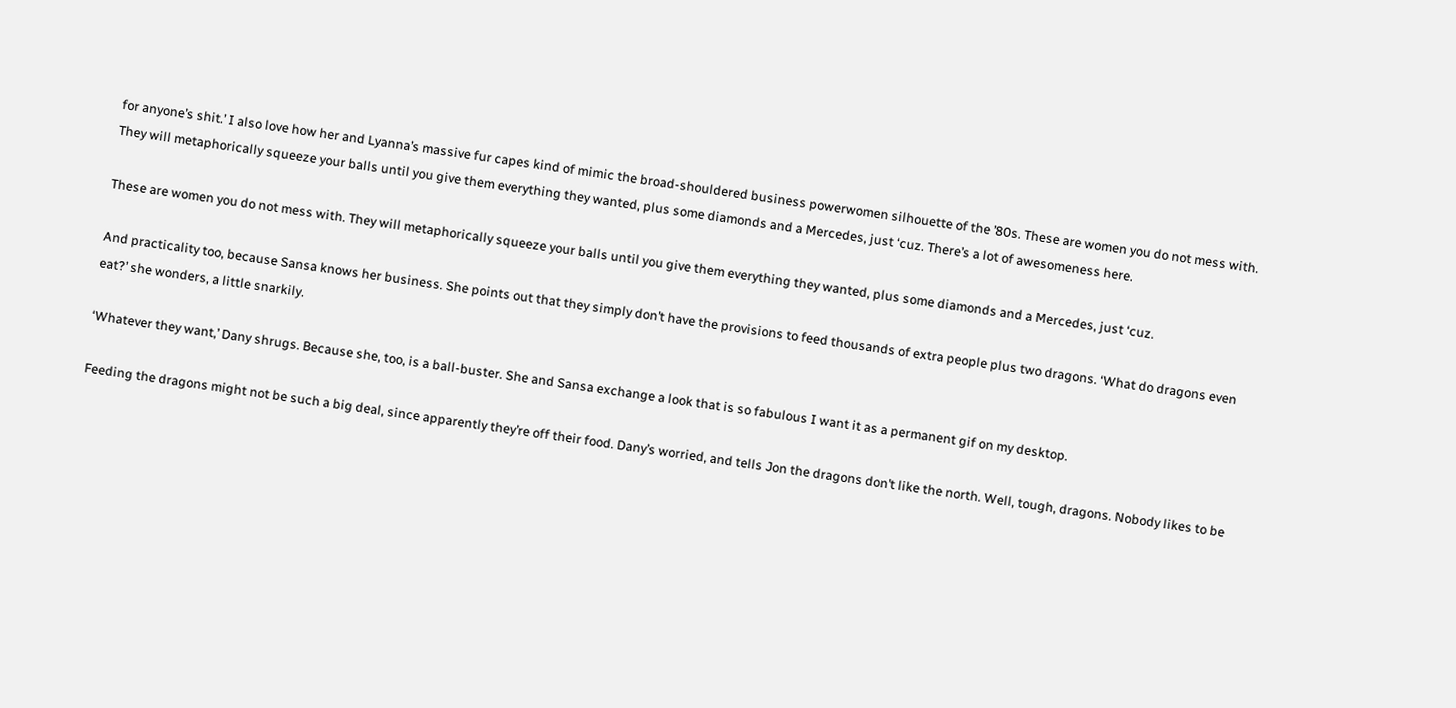for anyone’s shit.’ I also love how her and Lyanna’s massive fur capes kind of mimic the broad-shouldered business powerwomen silhouette of the ’80s. These are women you do not mess with. They will metaphorically squeeze your balls until you give them everything they wanted, plus some diamonds and a Mercedes, just ‘cuz. There’s a lot of awesomeness here.

These are women you do not mess with. They will metaphorically squeeze your balls until you give them everything they wanted, plus some diamonds and a Mercedes, just ‘cuz.

And practicality too, because Sansa knows her business. She points out that they simply don’t have the provisions to feed thousands of extra people plus two dragons. ‘What do dragons even eat?’ she wonders, a little snarkily.

‘Whatever they want,’ Dany shrugs. Because she, too, is a ball-buster. She and Sansa exchange a look that is so fabulous I want it as a permanent gif on my desktop.

Feeding the dragons might not be such a big deal, since apparently they’re off their food. Dany’s worried, and tells Jon the dragons don’t like the north. Well, tough, dragons. Nobody likes to be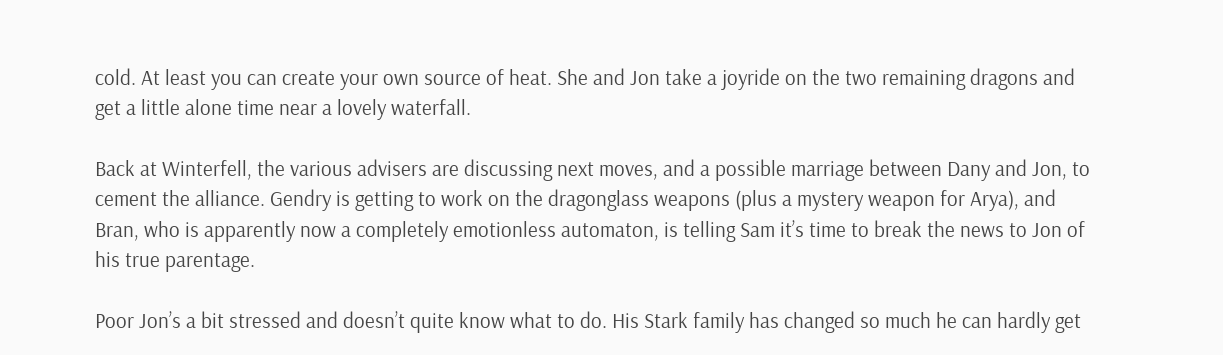cold. At least you can create your own source of heat. She and Jon take a joyride on the two remaining dragons and get a little alone time near a lovely waterfall.

Back at Winterfell, the various advisers are discussing next moves, and a possible marriage between Dany and Jon, to cement the alliance. Gendry is getting to work on the dragonglass weapons (plus a mystery weapon for Arya), and Bran, who is apparently now a completely emotionless automaton, is telling Sam it’s time to break the news to Jon of his true parentage.

Poor Jon’s a bit stressed and doesn’t quite know what to do. His Stark family has changed so much he can hardly get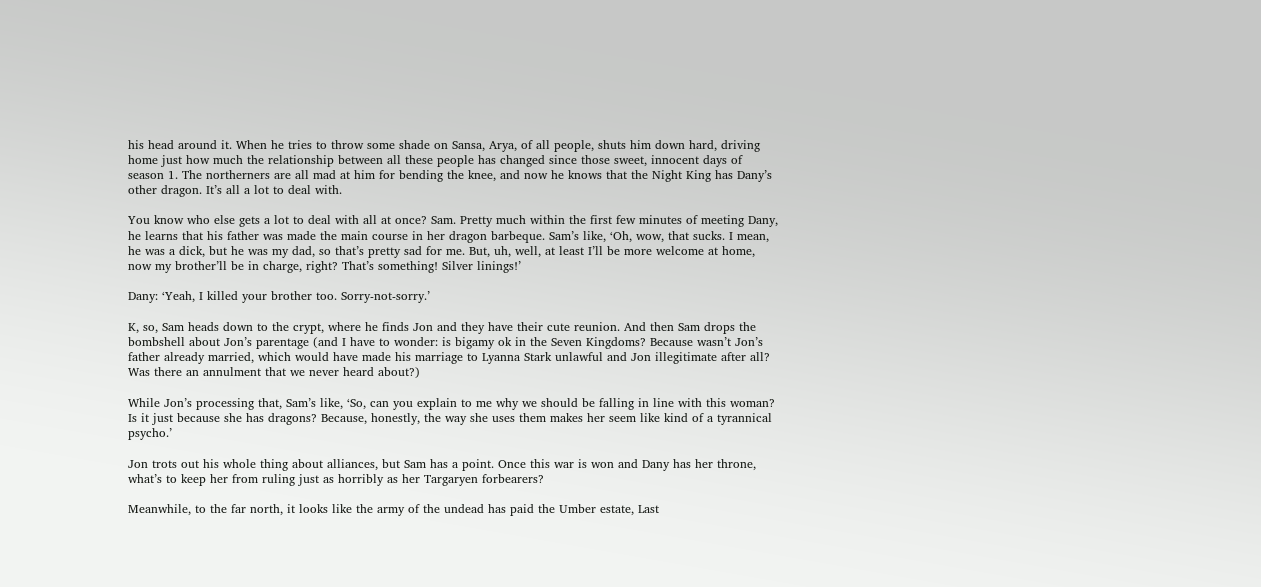his head around it. When he tries to throw some shade on Sansa, Arya, of all people, shuts him down hard, driving home just how much the relationship between all these people has changed since those sweet, innocent days of season 1. The northerners are all mad at him for bending the knee, and now he knows that the Night King has Dany’s other dragon. It’s all a lot to deal with.

You know who else gets a lot to deal with all at once? Sam. Pretty much within the first few minutes of meeting Dany, he learns that his father was made the main course in her dragon barbeque. Sam’s like, ‘Oh, wow, that sucks. I mean, he was a dick, but he was my dad, so that’s pretty sad for me. But, uh, well, at least I’ll be more welcome at home, now my brother’ll be in charge, right? That’s something! Silver linings!’

Dany: ‘Yeah, I killed your brother too. Sorry-not-sorry.’

K, so, Sam heads down to the crypt, where he finds Jon and they have their cute reunion. And then Sam drops the bombshell about Jon’s parentage (and I have to wonder: is bigamy ok in the Seven Kingdoms? Because wasn’t Jon’s father already married, which would have made his marriage to Lyanna Stark unlawful and Jon illegitimate after all? Was there an annulment that we never heard about?)

While Jon’s processing that, Sam’s like, ‘So, can you explain to me why we should be falling in line with this woman? Is it just because she has dragons? Because, honestly, the way she uses them makes her seem like kind of a tyrannical psycho.’

Jon trots out his whole thing about alliances, but Sam has a point. Once this war is won and Dany has her throne, what’s to keep her from ruling just as horribly as her Targaryen forbearers?

Meanwhile, to the far north, it looks like the army of the undead has paid the Umber estate, Last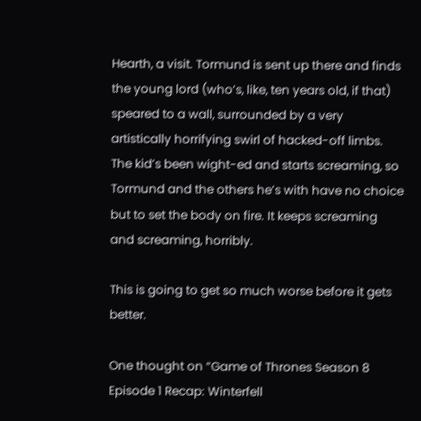Hearth, a visit. Tormund is sent up there and finds the young lord (who’s, like, ten years old, if that) speared to a wall, surrounded by a very artistically horrifying swirl of hacked-off limbs. The kid’s been wight-ed and starts screaming, so Tormund and the others he’s with have no choice but to set the body on fire. It keeps screaming and screaming, horribly.

This is going to get so much worse before it gets better.

One thought on “Game of Thrones Season 8 Episode 1 Recap: Winterfell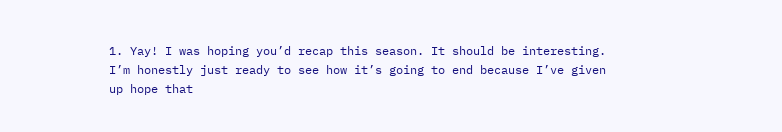1. Yay! I was hoping you’d recap this season. It should be interesting. I’m honestly just ready to see how it’s going to end because I’ve given up hope that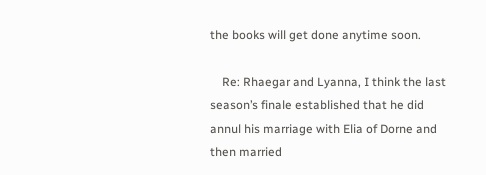the books will get done anytime soon.

    Re: Rhaegar and Lyanna, I think the last season’s finale established that he did annul his marriage with Elia of Dorne and then married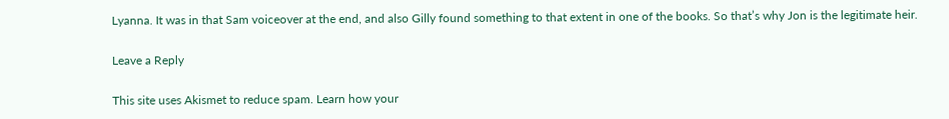Lyanna. It was in that Sam voiceover at the end, and also Gilly found something to that extent in one of the books. So that’s why Jon is the legitimate heir.

Leave a Reply

This site uses Akismet to reduce spam. Learn how your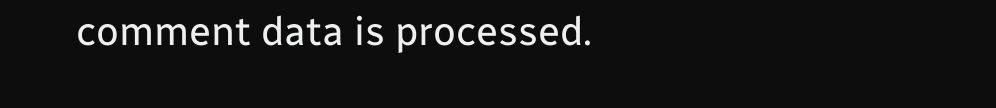comment data is processed.